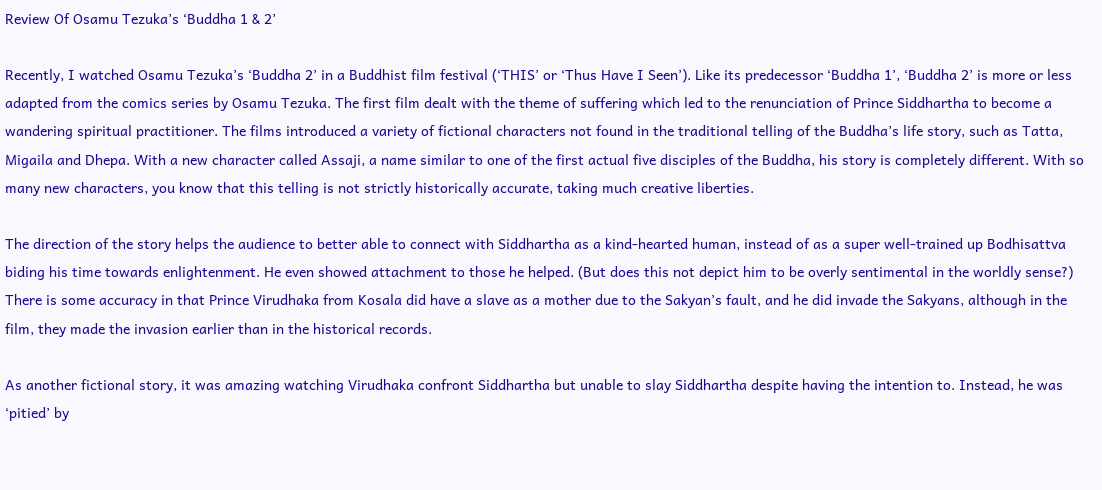Review Of Osamu Tezuka’s ‘Buddha 1 & 2’

Recently, I watched Osamu Tezuka’s ‘Buddha 2’ in a Buddhist film festival (‘THIS’ or ‘Thus Have I Seen’). Like its predecessor ‘Buddha 1’, ‘Buddha 2’ is more or less adapted from the comics series by Osamu Tezuka. The first film dealt with the theme of suffering which led to the renunciation of Prince Siddhartha to become a wandering spiritual practitioner. The films introduced a variety of fictional characters not found in the traditional telling of the Buddha’s life story, such as Tatta, Migaila and Dhepa. With a new character called Assaji, a name similar to one of the first actual five disciples of the Buddha, his story is completely different. With so many new characters, you know that this telling is not strictly historically accurate, taking much creative liberties.

The direction of the story helps the audience to better able to connect with Siddhartha as a kind-hearted human, instead of as a super well-trained up Bodhisattva biding his time towards enlightenment. He even showed attachment to those he helped. (But does this not depict him to be overly sentimental in the worldly sense?) There is some accuracy in that Prince Virudhaka from Kosala did have a slave as a mother due to the Sakyan’s fault, and he did invade the Sakyans, although in the film, they made the invasion earlier than in the historical records.

As another fictional story, it was amazing watching Virudhaka confront Siddhartha but unable to slay Siddhartha despite having the intention to. Instead, he was ‘pitied’ by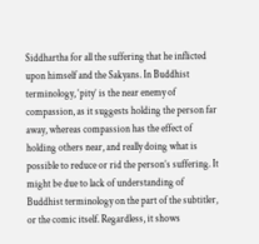Siddhartha for all the suffering that he inflicted upon himself and the Sakyans. In Buddhist terminology, ‘pity’ is the near enemy of compassion, as it suggests holding the person far away, whereas compassion has the effect of holding others near, and really doing what is possible to reduce or rid the person’s suffering. It might be due to lack of understanding of Buddhist terminology on the part of the subtitler, or the comic itself. Regardless, it shows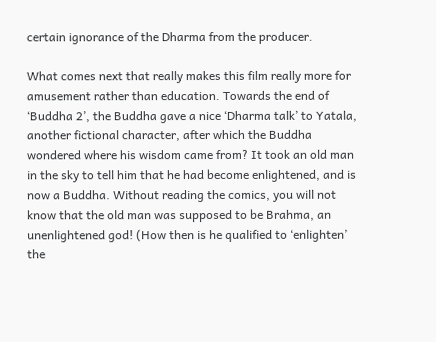certain ignorance of the Dharma from the producer.

What comes next that really makes this film really more for amusement rather than education. Towards the end of ‘Buddha 2’, the Buddha gave a nice ‘Dharma talk’ to Yatala, another fictional character, after which the Buddha wondered where his wisdom came from? It took an old man in the sky to tell him that he had become enlightened, and is now a Buddha. Without reading the comics, you will not know that the old man was supposed to be Brahma, an unenlightened god! (How then is he qualified to ‘enlighten’ the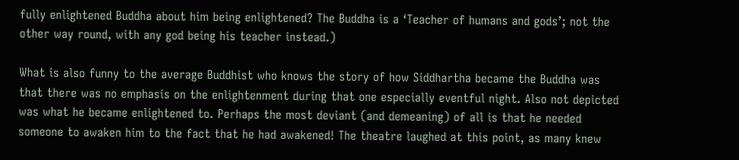fully enlightened Buddha about him being enlightened? The Buddha is a ‘Teacher of humans and gods’; not the other way round, with any god being his teacher instead.)

What is also funny to the average Buddhist who knows the story of how Siddhartha became the Buddha was that there was no emphasis on the enlightenment during that one especially eventful night. Also not depicted was what he became enlightened to. Perhaps the most deviant (and demeaning) of all is that he needed someone to awaken him to the fact that he had awakened! The theatre laughed at this point, as many knew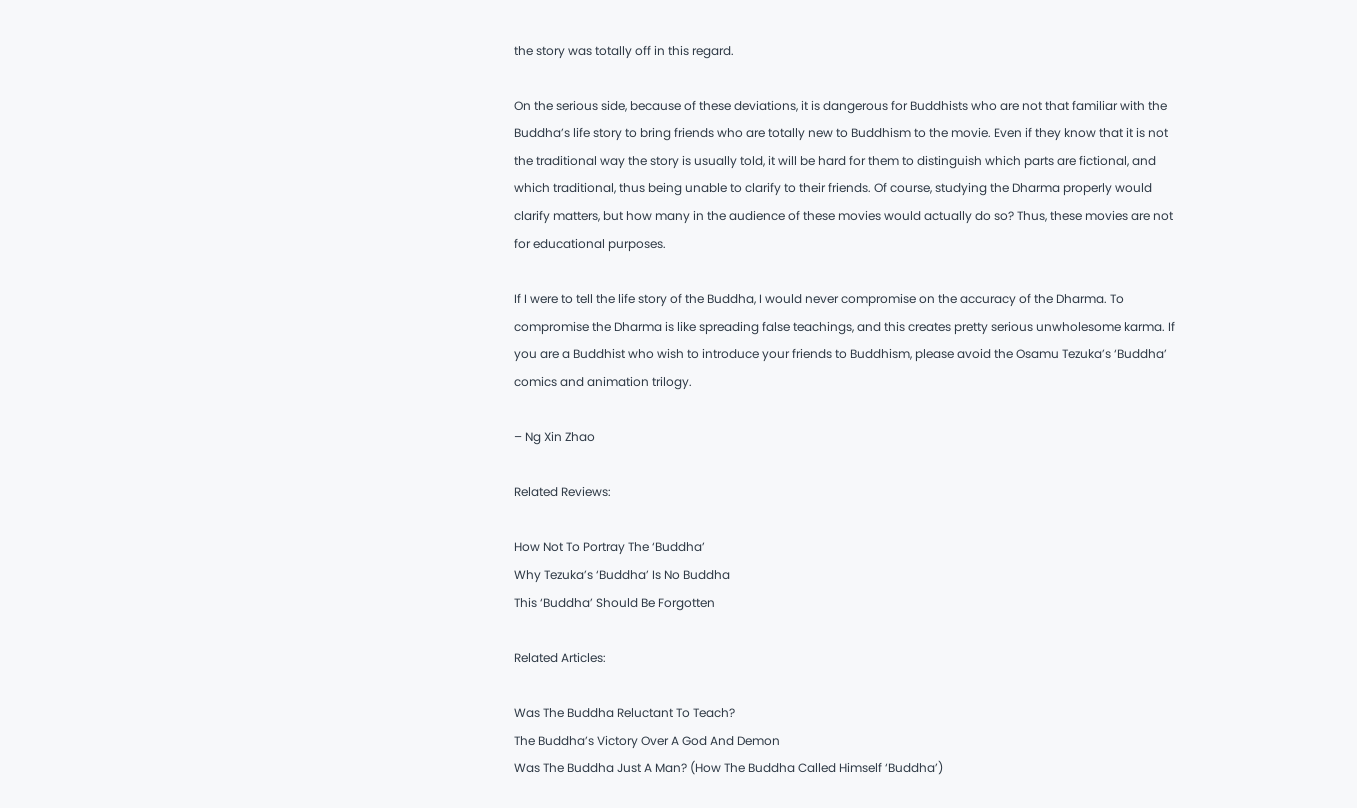the story was totally off in this regard.

On the serious side, because of these deviations, it is dangerous for Buddhists who are not that familiar with the Buddha’s life story to bring friends who are totally new to Buddhism to the movie. Even if they know that it is not the traditional way the story is usually told, it will be hard for them to distinguish which parts are fictional, and which traditional, thus being unable to clarify to their friends. Of course, studying the Dharma properly would clarify matters, but how many in the audience of these movies would actually do so? Thus, these movies are not for educational purposes.

If I were to tell the life story of the Buddha, I would never compromise on the accuracy of the Dharma. To compromise the Dharma is like spreading false teachings, and this creates pretty serious unwholesome karma. If you are a Buddhist who wish to introduce your friends to Buddhism, please avoid the Osamu Tezuka’s ‘Buddha’ comics and animation trilogy.

– Ng Xin Zhao

Related Reviews:

How Not To Portray The ‘Buddha’
Why Tezuka’s ‘Buddha’ Is No Buddha
This ‘Buddha’ Should Be Forgotten

Related Articles:

Was The Buddha Reluctant To Teach?
The Buddha’s Victory Over A God And Demon
Was The Buddha Just A Man? (How The Buddha Called Himself ‘Buddha’)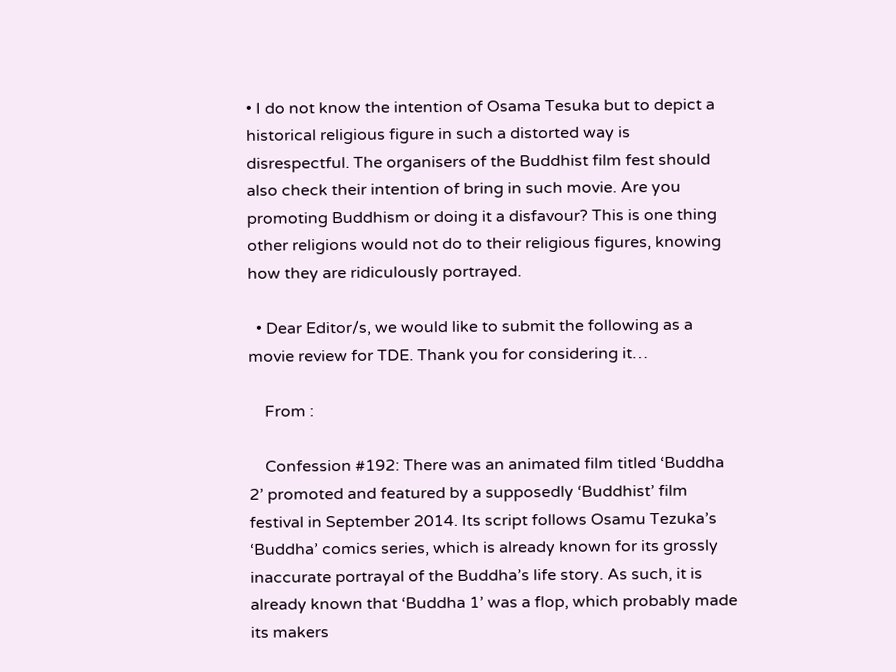• I do not know the intention of Osama Tesuka but to depict a historical religious figure in such a distorted way is disrespectful. The organisers of the Buddhist film fest should also check their intention of bring in such movie. Are you promoting Buddhism or doing it a disfavour? This is one thing other religions would not do to their religious figures, knowing how they are ridiculously portrayed.

  • Dear Editor/s, we would like to submit the following as a movie review for TDE. Thank you for considering it…

    From :

    Confession #192: There was an animated film titled ‘Buddha 2’ promoted and featured by a supposedly ‘Buddhist’ film festival in September 2014. Its script follows Osamu Tezuka’s ‘Buddha’ comics series, which is already known for its grossly inaccurate portrayal of the Buddha’s life story. As such, it is already known that ‘Buddha 1’ was a flop, which probably made its makers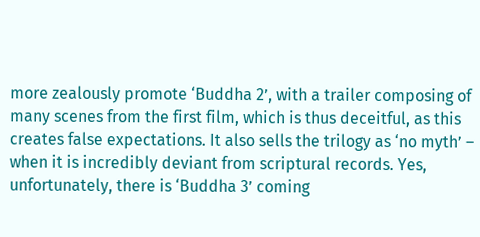more zealously promote ‘Buddha 2’, with a trailer composing of many scenes from the first film, which is thus deceitful, as this creates false expectations. It also sells the trilogy as ‘no myth’ – when it is incredibly deviant from scriptural records. Yes, unfortunately, there is ‘Buddha 3’ coming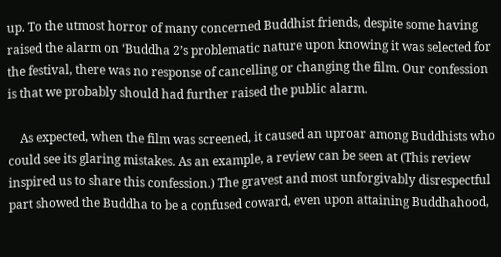up. To the utmost horror of many concerned Buddhist friends, despite some having raised the alarm on ‘Buddha 2’s problematic nature upon knowing it was selected for the festival, there was no response of cancelling or changing the film. Our confession is that we probably should had further raised the public alarm.

    As expected, when the film was screened, it caused an uproar among Buddhists who could see its glaring mistakes. As an example, a review can be seen at (This review inspired us to share this confession.) The gravest and most unforgivably disrespectful part showed the Buddha to be a confused coward, even upon attaining Buddhahood,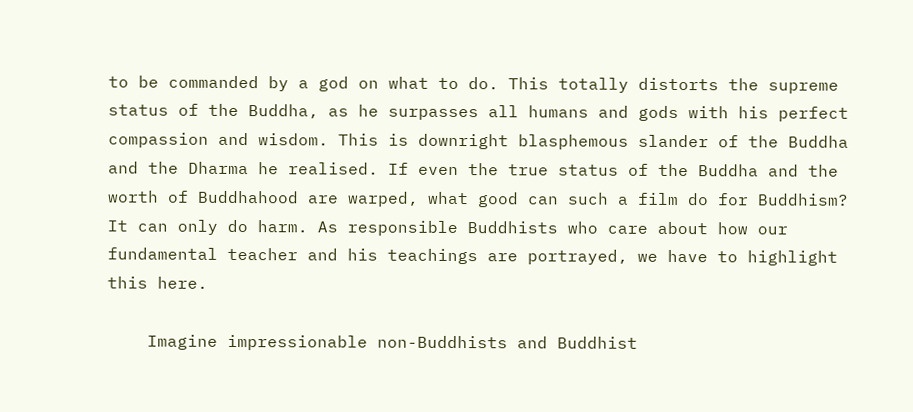to be commanded by a god on what to do. This totally distorts the supreme status of the Buddha, as he surpasses all humans and gods with his perfect compassion and wisdom. This is downright blasphemous slander of the Buddha and the Dharma he realised. If even the true status of the Buddha and the worth of Buddhahood are warped, what good can such a film do for Buddhism? It can only do harm. As responsible Buddhists who care about how our fundamental teacher and his teachings are portrayed, we have to highlight this here.

    Imagine impressionable non-Buddhists and Buddhist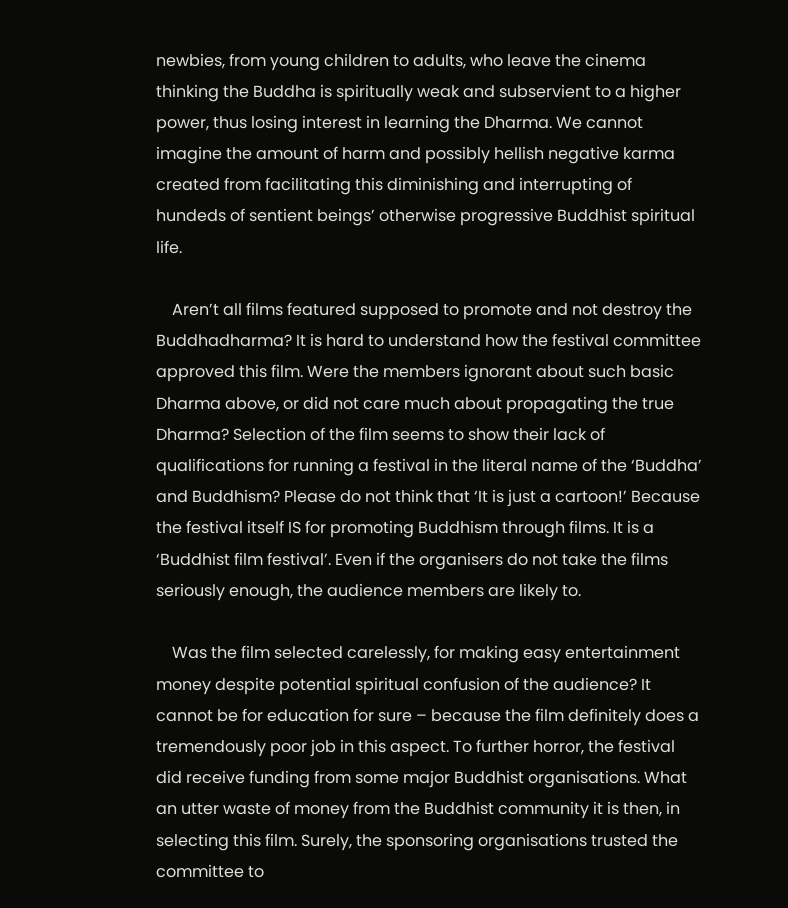newbies, from young children to adults, who leave the cinema thinking the Buddha is spiritually weak and subservient to a higher power, thus losing interest in learning the Dharma. We cannot imagine the amount of harm and possibly hellish negative karma created from facilitating this diminishing and interrupting of hundeds of sentient beings’ otherwise progressive Buddhist spiritual life.

    Aren’t all films featured supposed to promote and not destroy the Buddhadharma? It is hard to understand how the festival committee approved this film. Were the members ignorant about such basic Dharma above, or did not care much about propagating the true Dharma? Selection of the film seems to show their lack of qualifications for running a festival in the literal name of the ‘Buddha’ and Buddhism? Please do not think that ‘It is just a cartoon!’ Because the festival itself IS for promoting Buddhism through films. It is a ‘Buddhist film festival’. Even if the organisers do not take the films seriously enough, the audience members are likely to.

    Was the film selected carelessly, for making easy entertainment money despite potential spiritual confusion of the audience? It cannot be for education for sure – because the film definitely does a tremendously poor job in this aspect. To further horror, the festival did receive funding from some major Buddhist organisations. What an utter waste of money from the Buddhist community it is then, in selecting this film. Surely, the sponsoring organisations trusted the committee to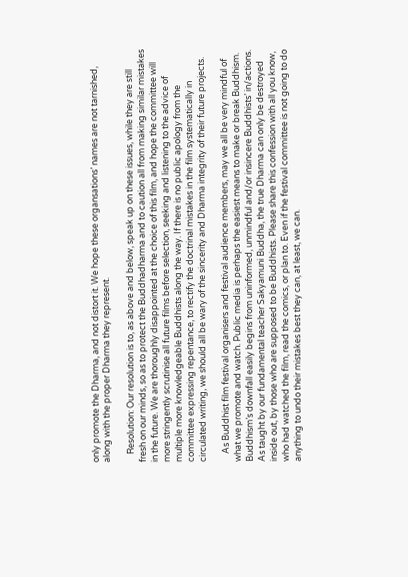only promote the Dharma, and not distort it. We hope these organsations’ names are not tarnished, along with the proper Dharma they represent.

    Resolution: Our resolution is to, as above and below, speak up on these issues, while they are still fresh on our minds, so as to protect the Buddhadharma and to caution all from making similar mistakes in the future. We are thoroughly disappointed at the choice of this film, and hope the committee will more stringently scrutinise all future films before selection, seeking and listening to the advice of multiple more knowledgeable Buddhists along the way. If there is no public apology from the committee expressing repentance, to rectify the doctrinal mistakes in the film systematically in circulated writing, we should all be wary of the sincerity and Dharma integrity of their future projects.

    As Buddhist film festival organisers and festival audience members, may we all be very mindful of what we promote and watch. Public media is perhaps the easiest means to make or break Buddhism. Buddhism’s downfall easily begins from uninformed, unmindful and/or insincere Buddhists’ in/actions. As taught by our fundamental teacher Sakyamuni Buddha, the true Dharma can only be destroyed inside out, by those who are supposed to be Buddhists. Please share this confession with all you know, who had watched the film, read the comics, or plan to. Even if the festival committee is not going to do anything to undo their mistakes best they can, at least, we can.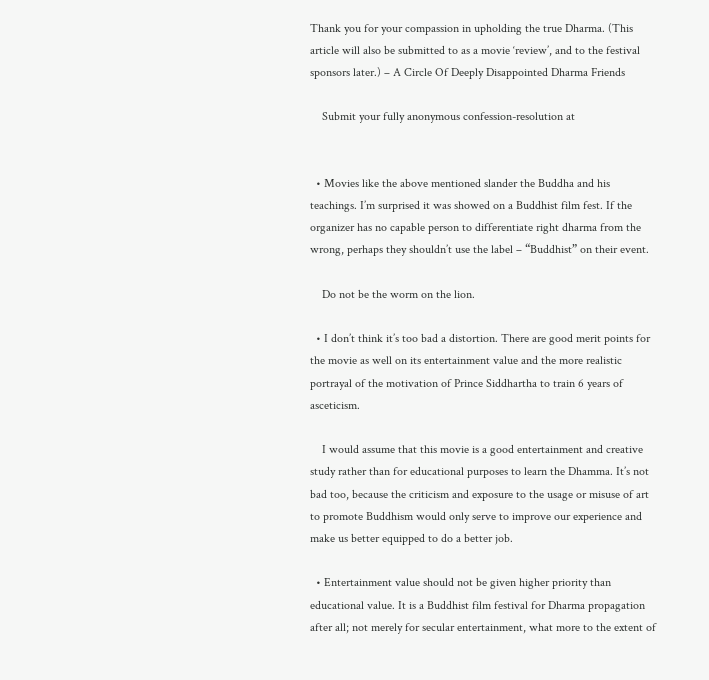Thank you for your compassion in upholding the true Dharma. (This article will also be submitted to as a movie ‘review’, and to the festival sponsors later.) – A Circle Of Deeply Disappointed Dharma Friends

    Submit your fully anonymous confession-resolution at


  • Movies like the above mentioned slander the Buddha and his teachings. I’m surprised it was showed on a Buddhist film fest. If the organizer has no capable person to differentiate right dharma from the wrong, perhaps they shouldn’t use the label – “Buddhist” on their event.

    Do not be the worm on the lion.

  • I don’t think it’s too bad a distortion. There are good merit points for the movie as well on its entertainment value and the more realistic portrayal of the motivation of Prince Siddhartha to train 6 years of asceticism.

    I would assume that this movie is a good entertainment and creative study rather than for educational purposes to learn the Dhamma. It’s not bad too, because the criticism and exposure to the usage or misuse of art to promote Buddhism would only serve to improve our experience and make us better equipped to do a better job.

  • Entertainment value should not be given higher priority than educational value. It is a Buddhist film festival for Dharma propagation after all; not merely for secular entertainment, what more to the extent of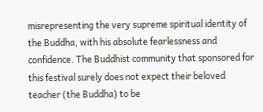misrepresenting the very supreme spiritual identity of the Buddha, with his absolute fearlessness and confidence. The Buddhist community that sponsored for this festival surely does not expect their beloved teacher (the Buddha) to be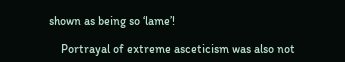shown as being so ‘lame’!

    Portrayal of extreme asceticism was also not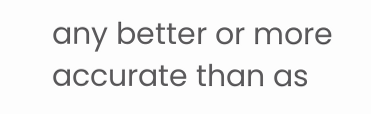any better or more accurate than as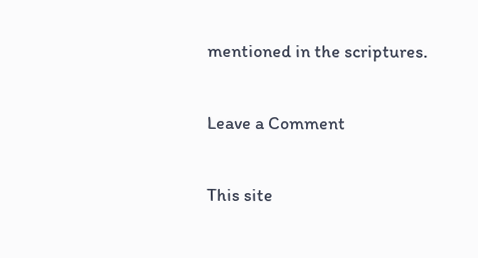mentioned in the scriptures.

Leave a Comment

This site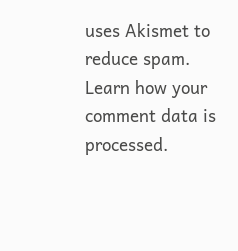uses Akismet to reduce spam. Learn how your comment data is processed.